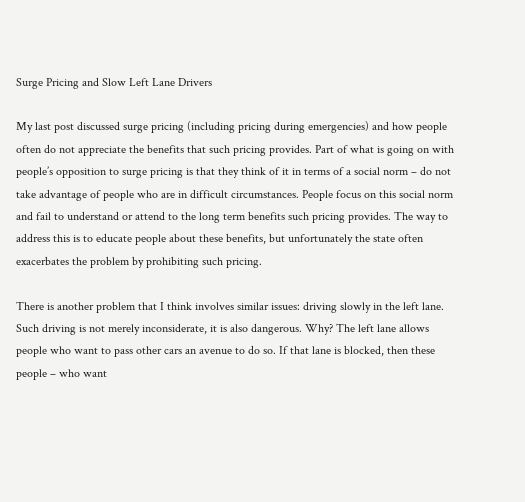Surge Pricing and Slow Left Lane Drivers

My last post discussed surge pricing (including pricing during emergencies) and how people
often do not appreciate the benefits that such pricing provides. Part of what is going on with
people’s opposition to surge pricing is that they think of it in terms of a social norm – do not take advantage of people who are in difficult circumstances. People focus on this social norm and fail to understand or attend to the long term benefits such pricing provides. The way to address this is to educate people about these benefits, but unfortunately the state often exacerbates the problem by prohibiting such pricing.

There is another problem that I think involves similar issues: driving slowly in the left lane.
Such driving is not merely inconsiderate, it is also dangerous. Why? The left lane allows people who want to pass other cars an avenue to do so. If that lane is blocked, then these people – who want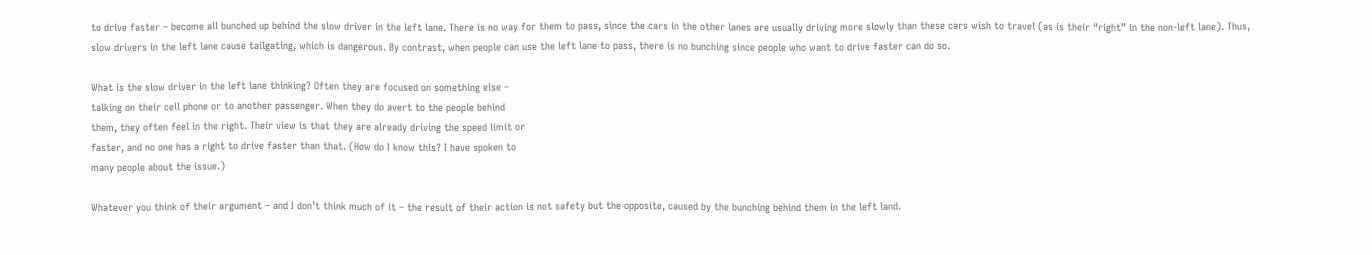to drive faster – become all bunched up behind the slow driver in the left lane. There is no way for them to pass, since the cars in the other lanes are usually driving more slowly than these cars wish to travel (as is their “right” in the non-left lane). Thus, slow drivers in the left lane cause tailgating, which is dangerous. By contrast, when people can use the left lane to pass, there is no bunching since people who want to drive faster can do so.

What is the slow driver in the left lane thinking? Often they are focused on something else –
talking on their cell phone or to another passenger. When they do avert to the people behind
them, they often feel in the right. Their view is that they are already driving the speed limit or
faster, and no one has a right to drive faster than that. (How do I know this? I have spoken to
many people about the issue.)

Whatever you think of their argument – and I don’t think much of it – the result of their action is not safety but the opposite, caused by the bunching behind them in the left land.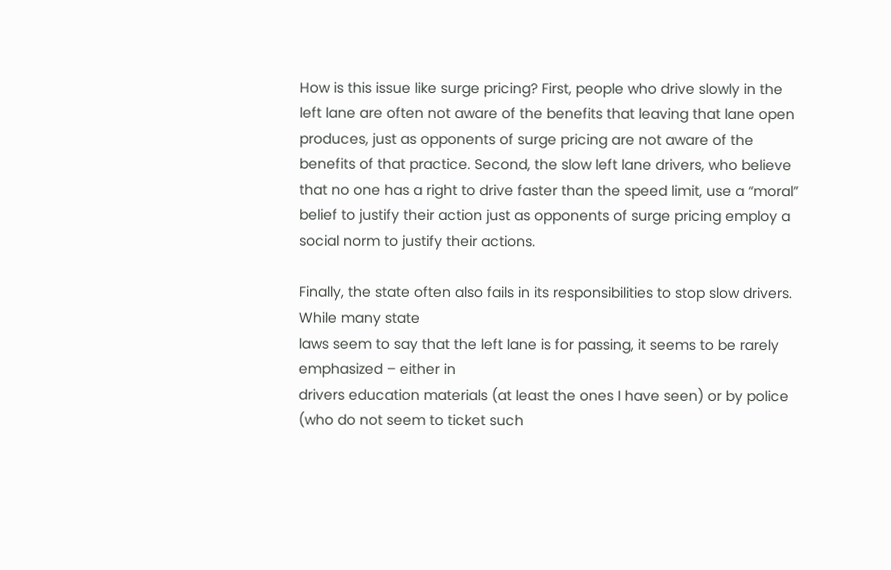How is this issue like surge pricing? First, people who drive slowly in the left lane are often not aware of the benefits that leaving that lane open produces, just as opponents of surge pricing are not aware of the benefits of that practice. Second, the slow left lane drivers, who believe that no one has a right to drive faster than the speed limit, use a “moral” belief to justify their action just as opponents of surge pricing employ a social norm to justify their actions.

Finally, the state often also fails in its responsibilities to stop slow drivers. While many state
laws seem to say that the left lane is for passing, it seems to be rarely emphasized – either in
drivers education materials (at least the ones I have seen) or by police (who do not seem to ticket such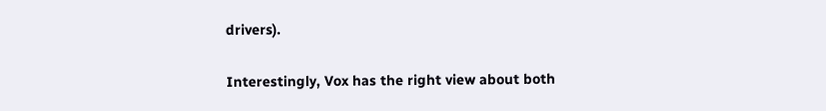drivers).

Interestingly, Vox has the right view about both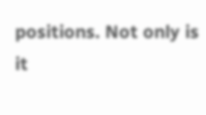positions. Not only is it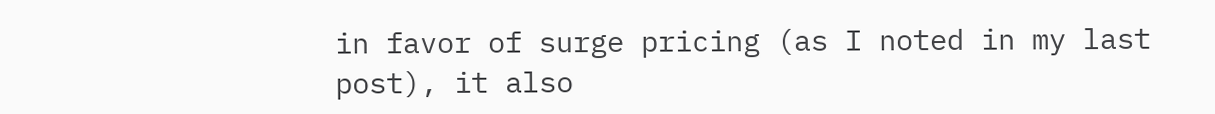in favor of surge pricing (as I noted in my last post), it also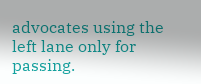advocates using the left lane only for passing.